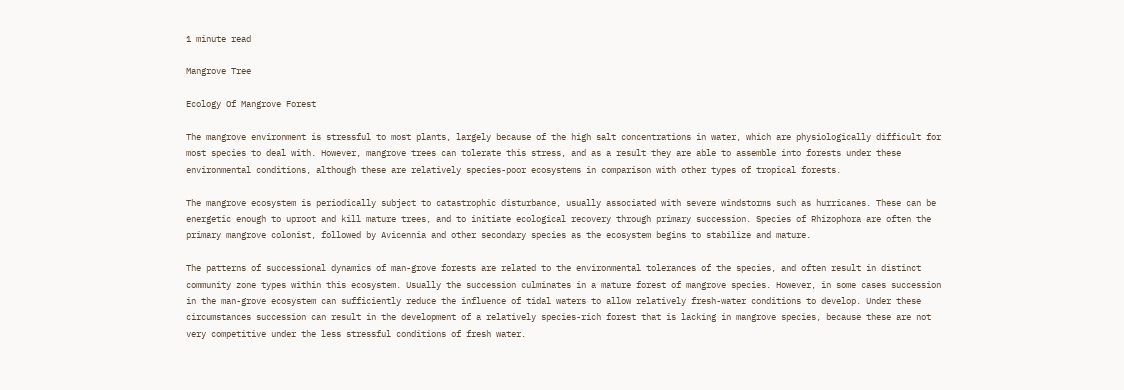1 minute read

Mangrove Tree

Ecology Of Mangrove Forest

The mangrove environment is stressful to most plants, largely because of the high salt concentrations in water, which are physiologically difficult for most species to deal with. However, mangrove trees can tolerate this stress, and as a result they are able to assemble into forests under these environmental conditions, although these are relatively species-poor ecosystems in comparison with other types of tropical forests.

The mangrove ecosystem is periodically subject to catastrophic disturbance, usually associated with severe windstorms such as hurricanes. These can be energetic enough to uproot and kill mature trees, and to initiate ecological recovery through primary succession. Species of Rhizophora are often the primary mangrove colonist, followed by Avicennia and other secondary species as the ecosystem begins to stabilize and mature.

The patterns of successional dynamics of man-grove forests are related to the environmental tolerances of the species, and often result in distinct community zone types within this ecosystem. Usually the succession culminates in a mature forest of mangrove species. However, in some cases succession in the man-grove ecosystem can sufficiently reduce the influence of tidal waters to allow relatively fresh-water conditions to develop. Under these circumstances succession can result in the development of a relatively species-rich forest that is lacking in mangrove species, because these are not very competitive under the less stressful conditions of fresh water.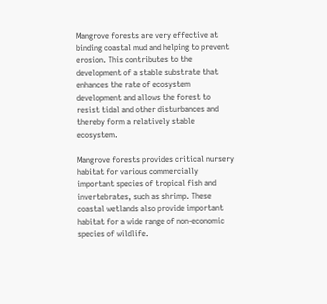Mangrove forests are very effective at binding coastal mud and helping to prevent erosion. This contributes to the development of a stable substrate that enhances the rate of ecosystem development and allows the forest to resist tidal and other disturbances and thereby form a relatively stable ecosystem.

Mangrove forests provides critical nursery habitat for various commercially important species of tropical fish and invertebrates, such as shrimp. These coastal wetlands also provide important habitat for a wide range of non-economic species of wildlife.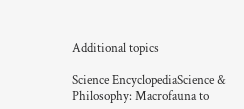Additional topics

Science EncyclopediaScience & Philosophy: Macrofauna to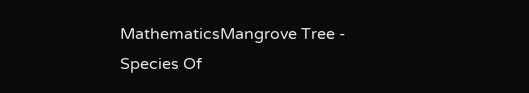MathematicsMangrove Tree - Species Of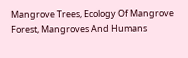Mangrove Trees, Ecology Of Mangrove Forest, Mangroves And Humans